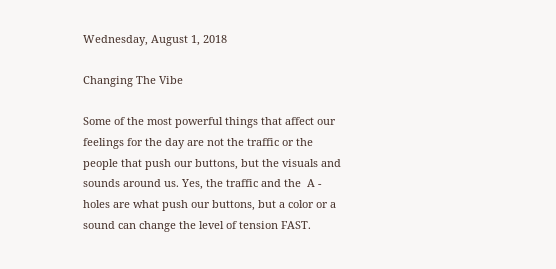Wednesday, August 1, 2018

Changing The Vibe

Some of the most powerful things that affect our feelings for the day are not the traffic or the people that push our buttons, but the visuals and sounds around us. Yes, the traffic and the  A - holes are what push our buttons, but a color or a sound can change the level of tension FAST.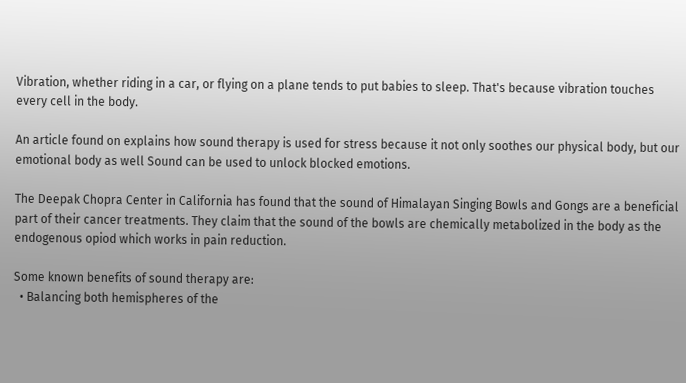Vibration, whether riding in a car, or flying on a plane tends to put babies to sleep. That's because vibration touches every cell in the body.

An article found on explains how sound therapy is used for stress because it not only soothes our physical body, but our emotional body as well Sound can be used to unlock blocked emotions.

The Deepak Chopra Center in California has found that the sound of Himalayan Singing Bowls and Gongs are a beneficial part of their cancer treatments. They claim that the sound of the bowls are chemically metabolized in the body as the endogenous opiod which works in pain reduction.

Some known benefits of sound therapy are:
  • Balancing both hemispheres of the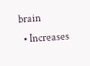brain
  • Increases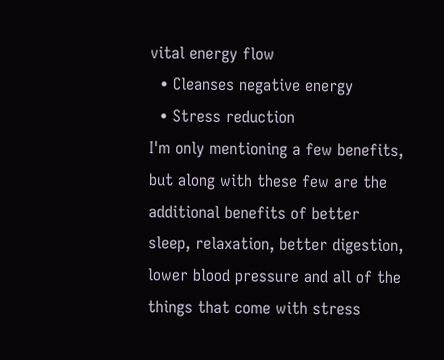vital energy flow
  • Cleanses negative energy
  • Stress reduction
I'm only mentioning a few benefits, but along with these few are the additional benefits of better sleep, relaxation, better digestion, lower blood pressure and all of the things that come with stress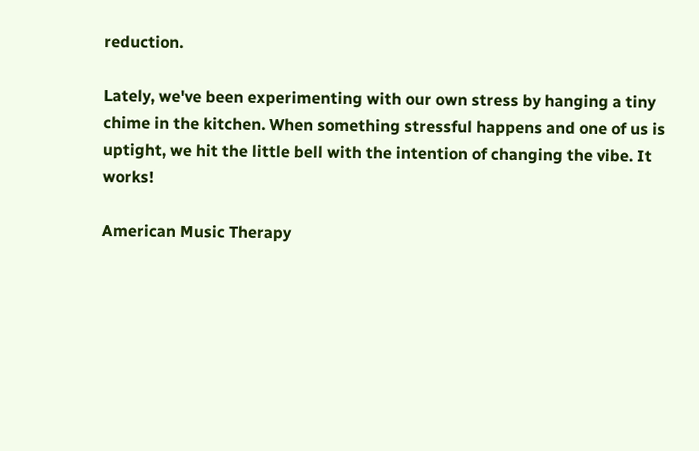reduction.

Lately, we've been experimenting with our own stress by hanging a tiny chime in the kitchen. When something stressful happens and one of us is uptight, we hit the little bell with the intention of changing the vibe. It works!

American Music Therapy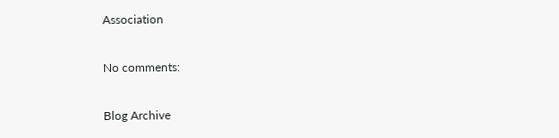Association

No comments:

Blog Archive